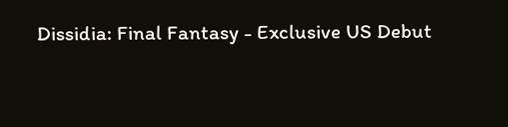Dissidia: Final Fantasy - Exclusive US Debut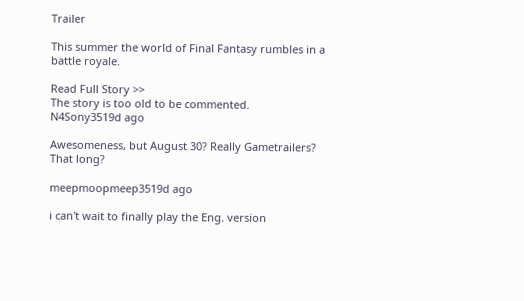Trailer

This summer the world of Final Fantasy rumbles in a battle royale.

Read Full Story >>
The story is too old to be commented.
N4Sony3519d ago

Awesomeness, but August 30? Really Gametrailers? That long?

meepmoopmeep3519d ago

i can't wait to finally play the Eng. version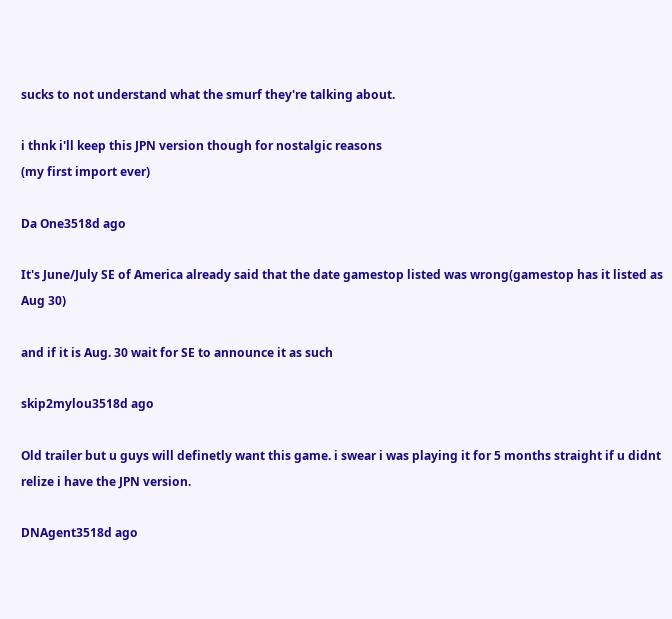sucks to not understand what the smurf they're talking about.

i thnk i'll keep this JPN version though for nostalgic reasons
(my first import ever)

Da One3518d ago

It's June/July SE of America already said that the date gamestop listed was wrong(gamestop has it listed as Aug 30)

and if it is Aug. 30 wait for SE to announce it as such

skip2mylou3518d ago

Old trailer but u guys will definetly want this game. i swear i was playing it for 5 months straight if u didnt relize i have the JPN version.

DNAgent3518d ago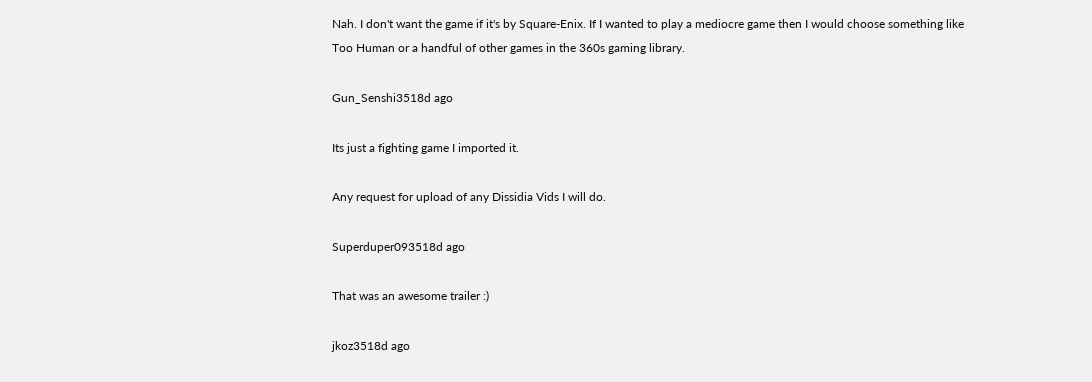Nah. I don't want the game if it's by Square-Enix. If I wanted to play a mediocre game then I would choose something like Too Human or a handful of other games in the 360s gaming library.

Gun_Senshi3518d ago

Its just a fighting game I imported it.

Any request for upload of any Dissidia Vids I will do.

Superduper093518d ago

That was an awesome trailer :)

jkoz3518d ago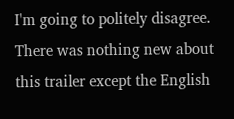I'm going to politely disagree. There was nothing new about this trailer except the English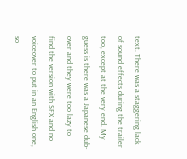text. There was a staggering lack of sound effects during the trailer too, except at the very end. My guess is there was a Japanese dub-over and they were too lazy to find the version with SFX and no voiceover to put in an English one, so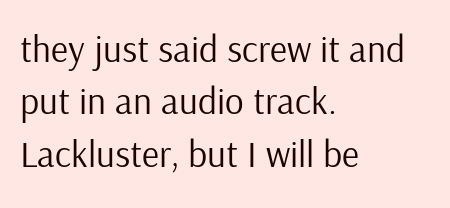they just said screw it and put in an audio track. Lackluster, but I will be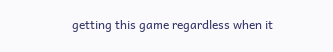getting this game regardless when it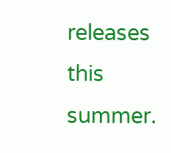releases this summer.